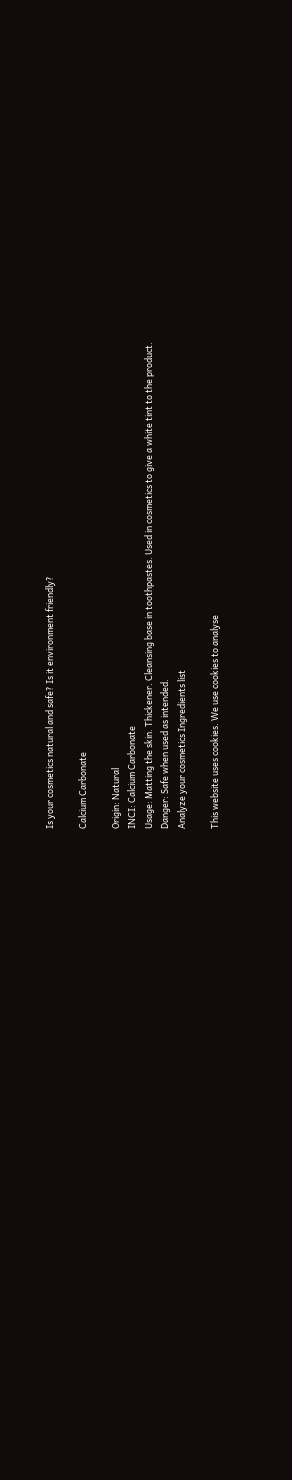Is your cosmetics natural and safe? Is it environment friendly?

Calcium Carbonate

Origin: Natural
INCI: Calcium Carbonate
Usage: Matting the skin. Thickener. Cleansing base in toothpastes. Used in cosmetics to give a white tint to the product.
Danger: Safe when used as intended.
Analyze your cosmetics Ingredients list

This website uses cookies. We use cookies to analyse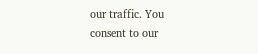our traffic. You consent to our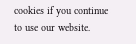cookies if you continue to use our website.